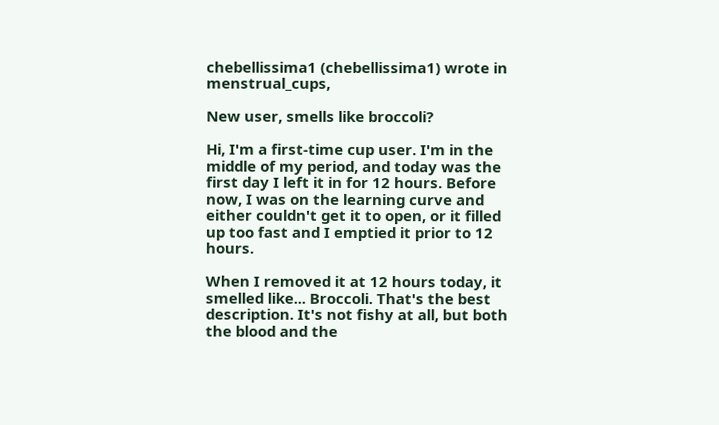chebellissima1 (chebellissima1) wrote in menstrual_cups,

New user, smells like broccoli?

Hi, I'm a first-time cup user. I'm in the middle of my period, and today was the first day I left it in for 12 hours. Before now, I was on the learning curve and either couldn't get it to open, or it filled up too fast and I emptied it prior to 12 hours.

When I removed it at 12 hours today, it smelled like... Broccoli. That's the best description. It's not fishy at all, but both the blood and the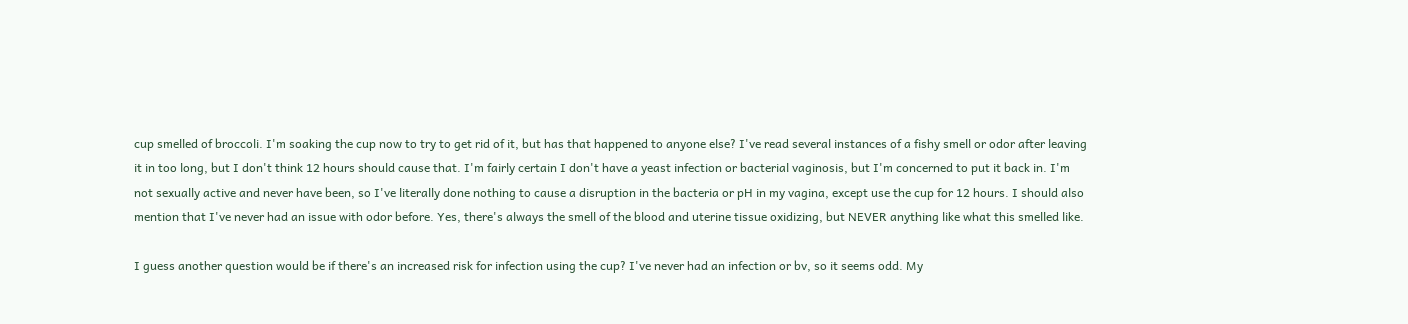cup smelled of broccoli. I'm soaking the cup now to try to get rid of it, but has that happened to anyone else? I've read several instances of a fishy smell or odor after leaving it in too long, but I don't think 12 hours should cause that. I'm fairly certain I don't have a yeast infection or bacterial vaginosis, but I'm concerned to put it back in. I'm not sexually active and never have been, so I've literally done nothing to cause a disruption in the bacteria or pH in my vagina, except use the cup for 12 hours. I should also mention that I've never had an issue with odor before. Yes, there's always the smell of the blood and uterine tissue oxidizing, but NEVER anything like what this smelled like.

I guess another question would be if there's an increased risk for infection using the cup? I've never had an infection or bv, so it seems odd. My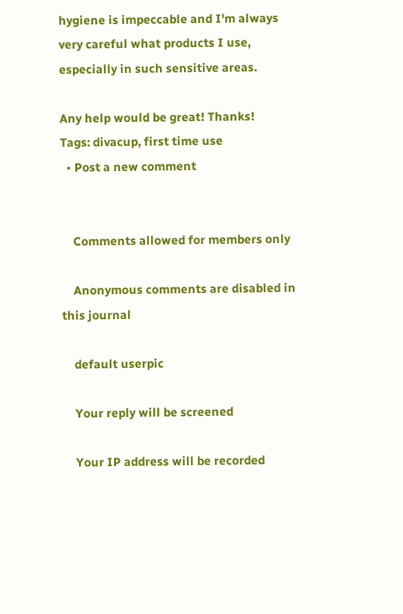hygiene is impeccable and I'm always very careful what products I use, especially in such sensitive areas.

Any help would be great! Thanks!
Tags: divacup, first time use
  • Post a new comment


    Comments allowed for members only

    Anonymous comments are disabled in this journal

    default userpic

    Your reply will be screened

    Your IP address will be recorded